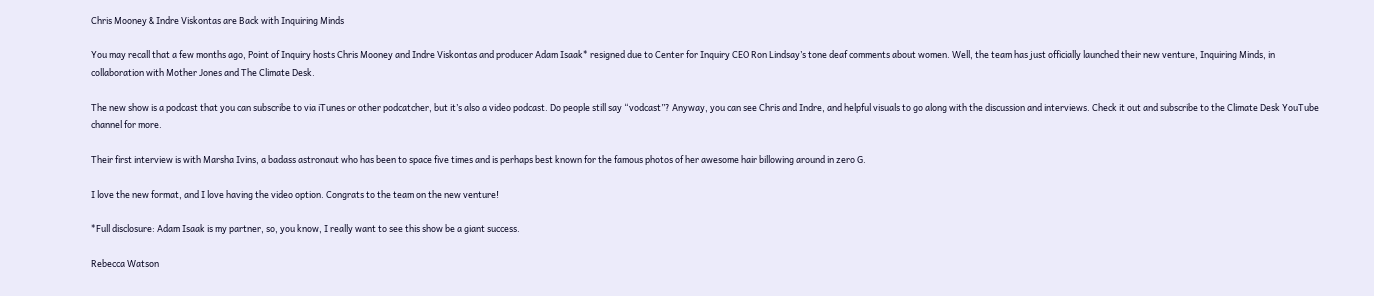Chris Mooney & Indre Viskontas are Back with Inquiring Minds

You may recall that a few months ago, Point of Inquiry hosts Chris Mooney and Indre Viskontas and producer Adam Isaak* resigned due to Center for Inquiry CEO Ron Lindsay’s tone deaf comments about women. Well, the team has just officially launched their new venture, Inquiring Minds, in collaboration with Mother Jones and The Climate Desk.

The new show is a podcast that you can subscribe to via iTunes or other podcatcher, but it’s also a video podcast. Do people still say “vodcast”? Anyway, you can see Chris and Indre, and helpful visuals to go along with the discussion and interviews. Check it out and subscribe to the Climate Desk YouTube channel for more.

Their first interview is with Marsha Ivins, a badass astronaut who has been to space five times and is perhaps best known for the famous photos of her awesome hair billowing around in zero G.

I love the new format, and I love having the video option. Congrats to the team on the new venture!

*Full disclosure: Adam Isaak is my partner, so, you know, I really want to see this show be a giant success.

Rebecca Watson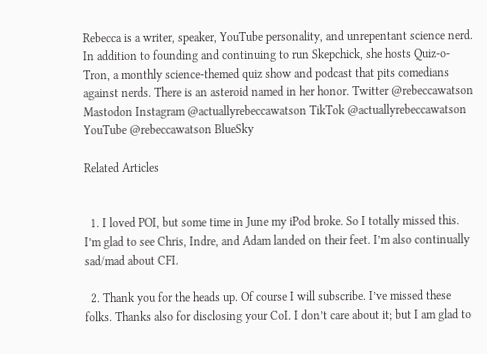Rebecca is a writer, speaker, YouTube personality, and unrepentant science nerd. In addition to founding and continuing to run Skepchick, she hosts Quiz-o-Tron, a monthly science-themed quiz show and podcast that pits comedians against nerds. There is an asteroid named in her honor. Twitter @rebeccawatson Mastodon Instagram @actuallyrebeccawatson TikTok @actuallyrebeccawatson YouTube @rebeccawatson BlueSky

Related Articles


  1. I loved POI, but some time in June my iPod broke. So I totally missed this. I’m glad to see Chris, Indre, and Adam landed on their feet. I’m also continually sad/mad about CFI.

  2. Thank you for the heads up. Of course I will subscribe. I’ve missed these folks. Thanks also for disclosing your CoI. I don’t care about it; but I am glad to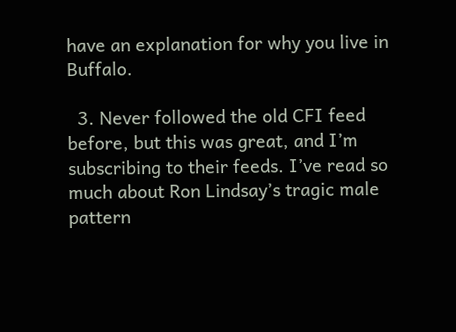have an explanation for why you live in Buffalo.

  3. Never followed the old CFI feed before, but this was great, and I’m subscribing to their feeds. I’ve read so much about Ron Lindsay’s tragic male pattern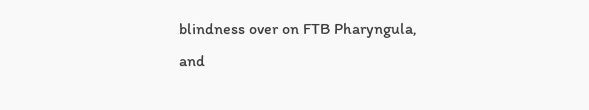blindness over on FTB Pharyngula, and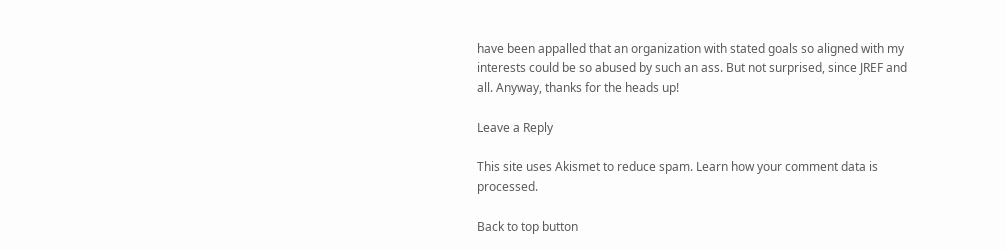have been appalled that an organization with stated goals so aligned with my interests could be so abused by such an ass. But not surprised, since JREF and all. Anyway, thanks for the heads up!

Leave a Reply

This site uses Akismet to reduce spam. Learn how your comment data is processed.

Back to top button